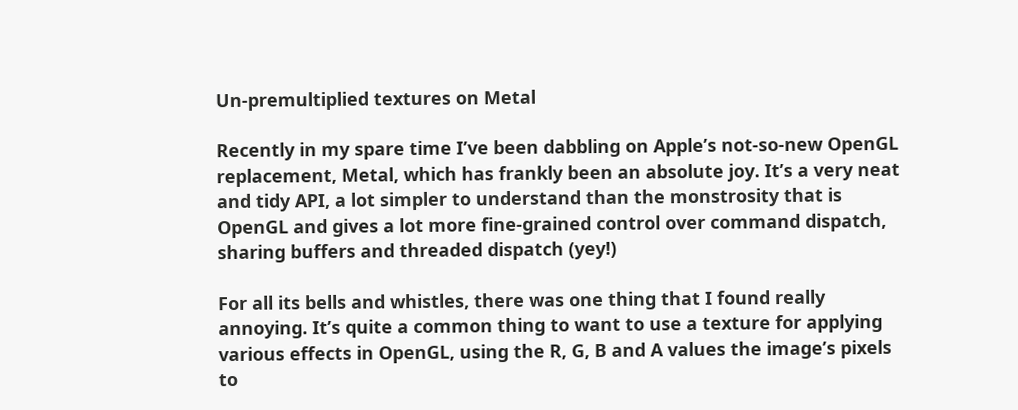Un-premultiplied textures on Metal

Recently in my spare time I’ve been dabbling on Apple’s not-so-new OpenGL replacement, Metal, which has frankly been an absolute joy. It’s a very neat and tidy API, a lot simpler to understand than the monstrosity that is OpenGL and gives a lot more fine-grained control over command dispatch, sharing buffers and threaded dispatch (yey!)

For all its bells and whistles, there was one thing that I found really annoying. It’s quite a common thing to want to use a texture for applying various effects in OpenGL, using the R, G, B and A values the image’s pixels to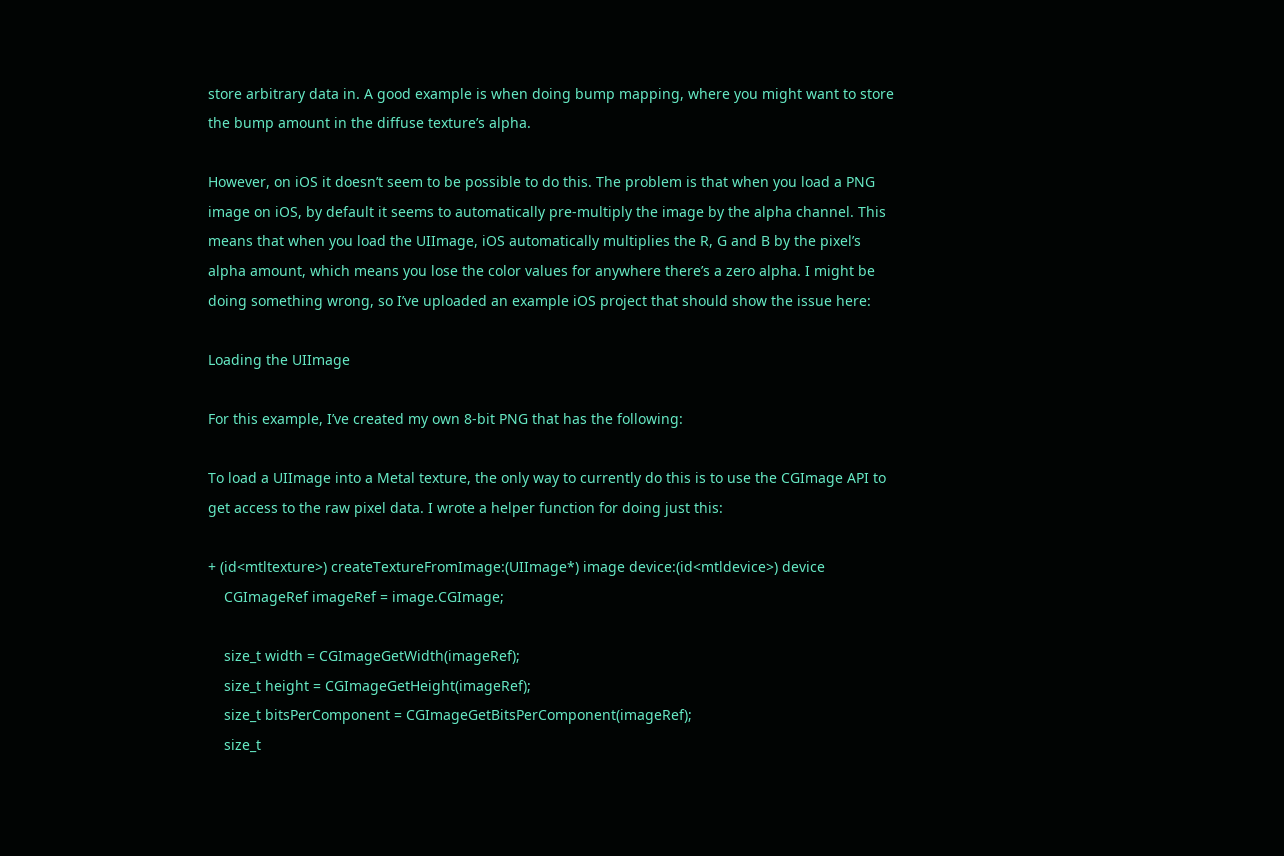store arbitrary data in. A good example is when doing bump mapping, where you might want to store the bump amount in the diffuse texture’s alpha.

However, on iOS it doesn’t seem to be possible to do this. The problem is that when you load a PNG image on iOS, by default it seems to automatically pre-multiply the image by the alpha channel. This means that when you load the UIImage, iOS automatically multiplies the R, G and B by the pixel’s alpha amount, which means you lose the color values for anywhere there’s a zero alpha. I might be doing something wrong, so I’ve uploaded an example iOS project that should show the issue here:

Loading the UIImage

For this example, I’ve created my own 8-bit PNG that has the following:

To load a UIImage into a Metal texture, the only way to currently do this is to use the CGImage API to get access to the raw pixel data. I wrote a helper function for doing just this:

+ (id<mtltexture>) createTextureFromImage:(UIImage*) image device:(id<mtldevice>) device
    CGImageRef imageRef = image.CGImage;

    size_t width = CGImageGetWidth(imageRef);
    size_t height = CGImageGetHeight(imageRef);
    size_t bitsPerComponent = CGImageGetBitsPerComponent(imageRef);
    size_t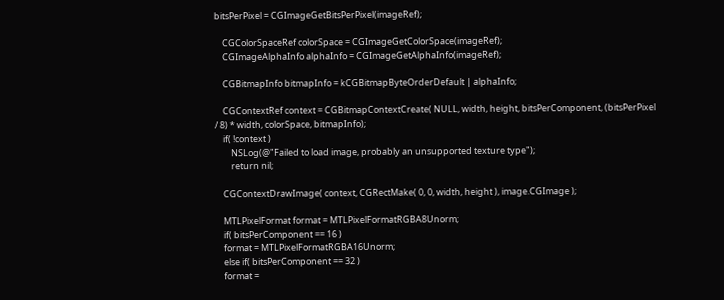bitsPerPixel = CGImageGetBitsPerPixel(imageRef);

    CGColorSpaceRef colorSpace = CGImageGetColorSpace(imageRef);
    CGImageAlphaInfo alphaInfo = CGImageGetAlphaInfo(imageRef);

    CGBitmapInfo bitmapInfo = kCGBitmapByteOrderDefault | alphaInfo;

    CGContextRef context = CGBitmapContextCreate( NULL, width, height, bitsPerComponent, (bitsPerPixel / 8) * width, colorSpace, bitmapInfo);
    if( !context )
        NSLog(@"Failed to load image, probably an unsupported texture type");
        return nil;

    CGContextDrawImage( context, CGRectMake( 0, 0, width, height ), image.CGImage );

    MTLPixelFormat format = MTLPixelFormatRGBA8Unorm;
    if( bitsPerComponent == 16 )
    format = MTLPixelFormatRGBA16Unorm;
    else if( bitsPerComponent == 32 )
    format =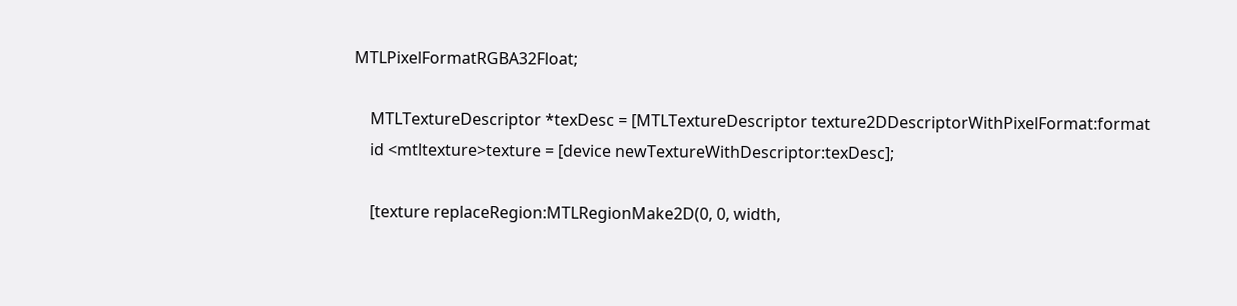MTLPixelFormatRGBA32Float;

    MTLTextureDescriptor *texDesc = [MTLTextureDescriptor texture2DDescriptorWithPixelFormat:format
    id <mtltexture>texture = [device newTextureWithDescriptor:texDesc];

    [texture replaceRegion:MTLRegionMake2D(0, 0, width,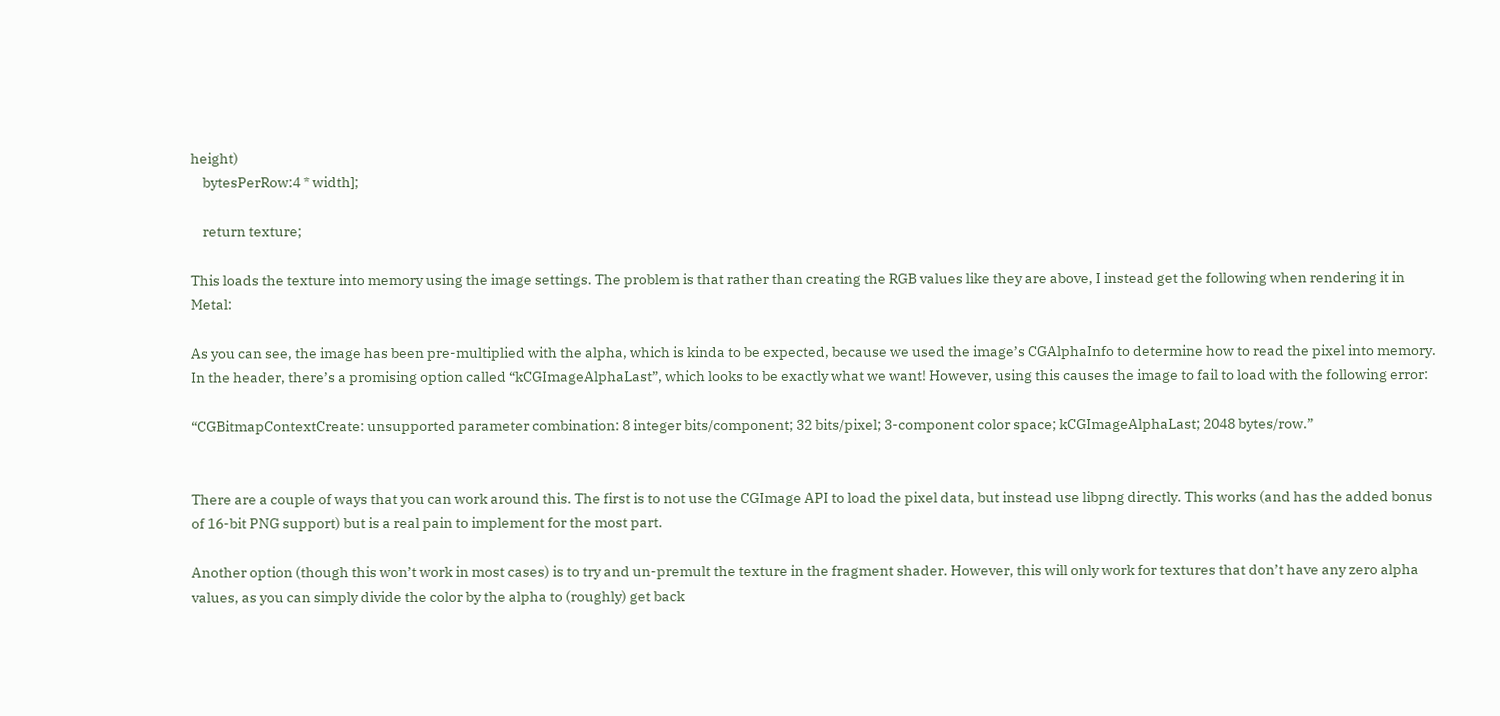height)
    bytesPerRow:4 * width];

    return texture;

This loads the texture into memory using the image settings. The problem is that rather than creating the RGB values like they are above, I instead get the following when rendering it in Metal:

As you can see, the image has been pre-multiplied with the alpha, which is kinda to be expected, because we used the image’s CGAlphaInfo to determine how to read the pixel into memory. In the header, there’s a promising option called “kCGImageAlphaLast”, which looks to be exactly what we want! However, using this causes the image to fail to load with the following error:

“CGBitmapContextCreate: unsupported parameter combination: 8 integer bits/component; 32 bits/pixel; 3-component color space; kCGImageAlphaLast; 2048 bytes/row.”


There are a couple of ways that you can work around this. The first is to not use the CGImage API to load the pixel data, but instead use libpng directly. This works (and has the added bonus of 16-bit PNG support) but is a real pain to implement for the most part.

Another option (though this won’t work in most cases) is to try and un-premult the texture in the fragment shader. However, this will only work for textures that don’t have any zero alpha values, as you can simply divide the color by the alpha to (roughly) get back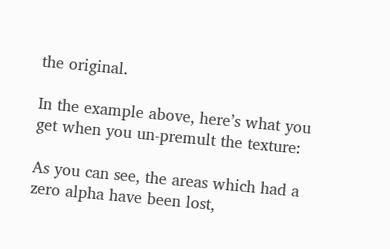the original.

In the example above, here’s what you get when you un-premult the texture:

As you can see, the areas which had a zero alpha have been lost,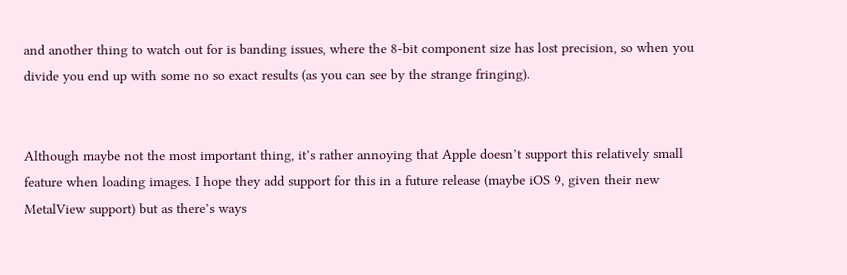and another thing to watch out for is banding issues, where the 8-bit component size has lost precision, so when you divide you end up with some no so exact results (as you can see by the strange fringing).


Although maybe not the most important thing, it’s rather annoying that Apple doesn’t support this relatively small feature when loading images. I hope they add support for this in a future release (maybe iOS 9, given their new MetalView support) but as there’s ways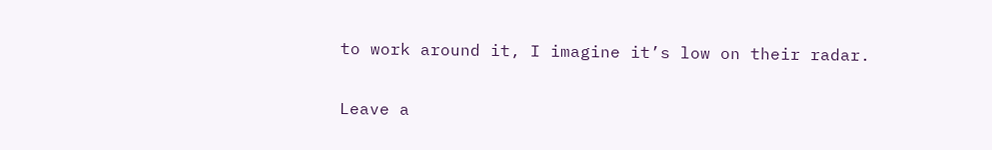to work around it, I imagine it’s low on their radar.

Leave a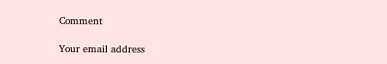Comment

Your email address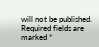will not be published. Required fields are marked *